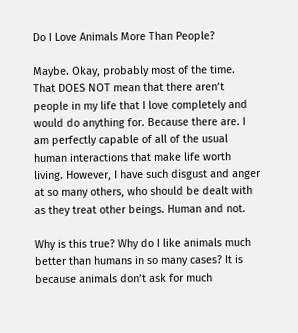Do I Love Animals More Than People?

Maybe. Okay, probably most of the time. That DOES NOT mean that there aren’t people in my life that I love completely and would do anything for. Because there are. I am perfectly capable of all of the usual human interactions that make life worth living. However, I have such disgust and anger at so many others, who should be dealt with as they treat other beings. Human and not.

Why is this true? Why do I like animals much better than humans in so many cases? It is because animals don’t ask for much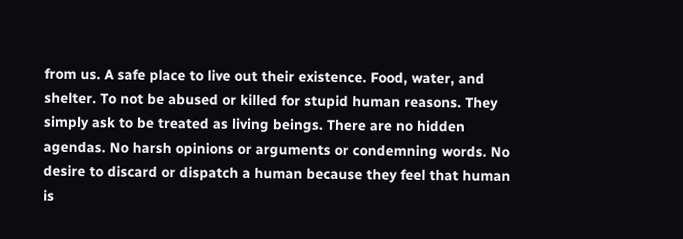from us. A safe place to live out their existence. Food, water, and shelter. To not be abused or killed for stupid human reasons. They simply ask to be treated as living beings. There are no hidden agendas. No harsh opinions or arguments or condemning words. No desire to discard or dispatch a human because they feel that human is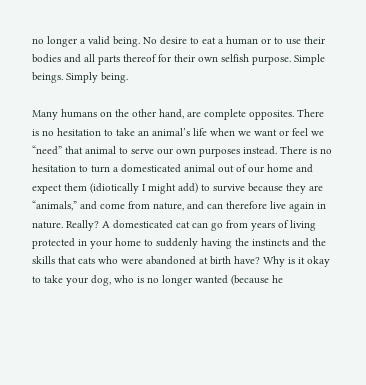no longer a valid being. No desire to eat a human or to use their bodies and all parts thereof for their own selfish purpose. Simple beings. Simply being.

Many humans on the other hand, are complete opposites. There  is no hesitation to take an animal’s life when we want or feel we “need” that animal to serve our own purposes instead. There is no hesitation to turn a domesticated animal out of our home and expect them (idiotically I might add) to survive because they are “animals,” and come from nature, and can therefore live again in nature. Really? A domesticated cat can go from years of living protected in your home to suddenly having the instincts and the skills that cats who were abandoned at birth have? Why is it okay to take your dog, who is no longer wanted (because he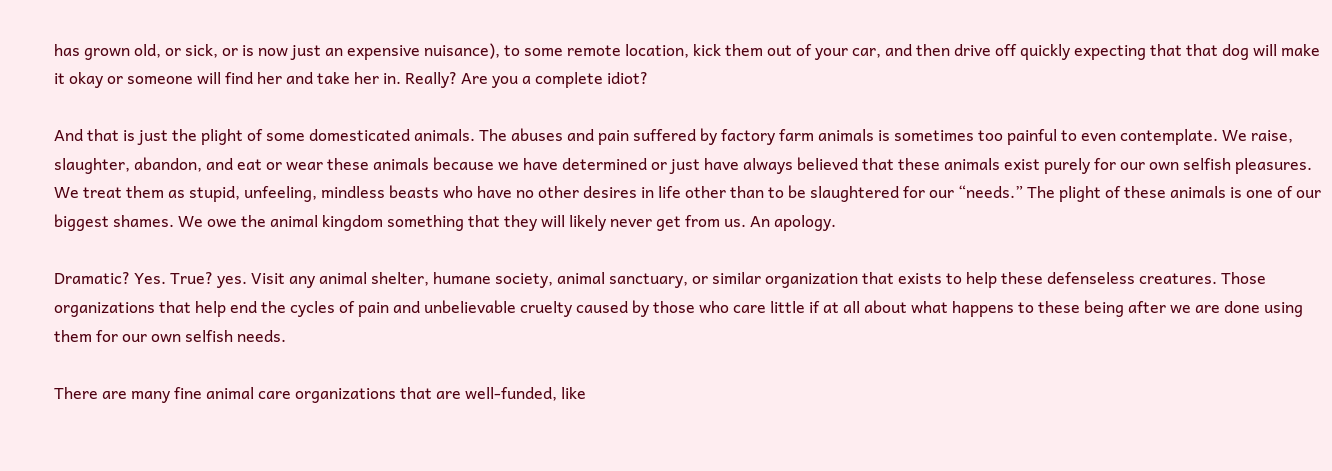has grown old, or sick, or is now just an expensive nuisance), to some remote location, kick them out of your car, and then drive off quickly expecting that that dog will make it okay or someone will find her and take her in. Really? Are you a complete idiot?

And that is just the plight of some domesticated animals. The abuses and pain suffered by factory farm animals is sometimes too painful to even contemplate. We raise, slaughter, abandon, and eat or wear these animals because we have determined or just have always believed that these animals exist purely for our own selfish pleasures. We treat them as stupid, unfeeling, mindless beasts who have no other desires in life other than to be slaughtered for our “needs.” The plight of these animals is one of our biggest shames. We owe the animal kingdom something that they will likely never get from us. An apology.

Dramatic? Yes. True? yes. Visit any animal shelter, humane society, animal sanctuary, or similar organization that exists to help these defenseless creatures. Those organizations that help end the cycles of pain and unbelievable cruelty caused by those who care little if at all about what happens to these being after we are done using them for our own selfish needs.

There are many fine animal care organizations that are well-funded, like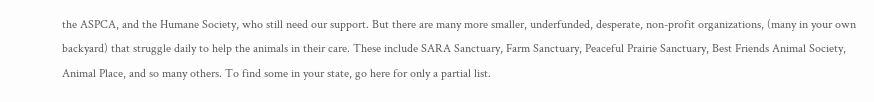the ASPCA, and the Humane Society, who still need our support. But there are many more smaller, underfunded, desperate, non-profit organizations, (many in your own backyard) that struggle daily to help the animals in their care. These include SARA Sanctuary, Farm Sanctuary, Peaceful Prairie Sanctuary, Best Friends Animal Society, Animal Place, and so many others. To find some in your state, go here for only a partial list.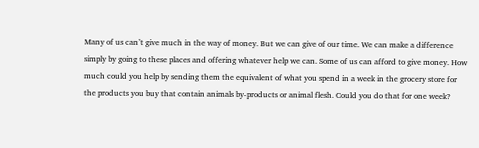Many of us can’t give much in the way of money. But we can give of our time. We can make a difference simply by going to these places and offering whatever help we can. Some of us can afford to give money. How much could you help by sending them the equivalent of what you spend in a week in the grocery store for the products you buy that contain animals by-products or animal flesh. Could you do that for one week?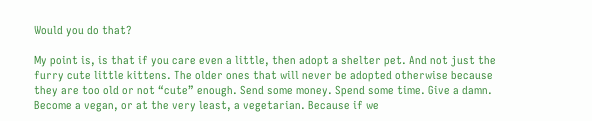Would you do that?

My point is, is that if you care even a little, then adopt a shelter pet. And not just the furry cute little kittens. The older ones that will never be adopted otherwise because they are too old or not “cute” enough. Send some money. Spend some time. Give a damn. Become a vegan, or at the very least, a vegetarian. Because if we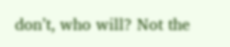don’t, who will? Not the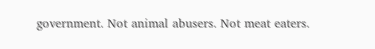government. Not animal abusers. Not meat eaters.